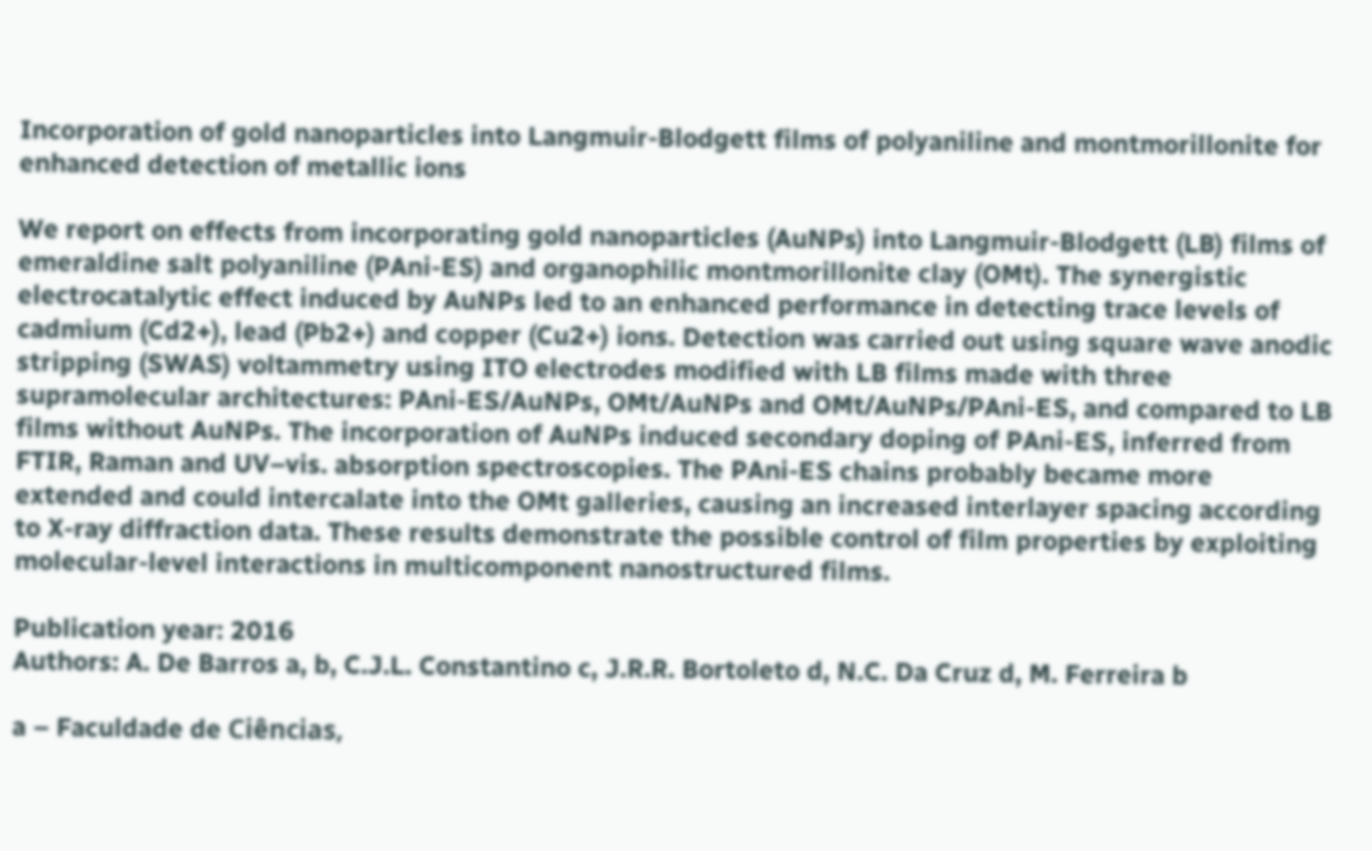Incorporation of gold nanoparticles into Langmuir-Blodgett films of polyaniline and montmorillonite for enhanced detection of metallic ions

We report on effects from incorporating gold nanoparticles (AuNPs) into Langmuir-Blodgett (LB) films of emeraldine salt polyaniline (PAni-ES) and organophilic montmorillonite clay (OMt). The synergistic electrocatalytic effect induced by AuNPs led to an enhanced performance in detecting trace levels of cadmium (Cd2+), lead (Pb2+) and copper (Cu2+) ions. Detection was carried out using square wave anodic stripping (SWAS) voltammetry using ITO electrodes modified with LB films made with three supramolecular architectures: PAni-ES/AuNPs, OMt/AuNPs and OMt/AuNPs/PAni-ES, and compared to LB films without AuNPs. The incorporation of AuNPs induced secondary doping of PAni-ES, inferred from FTIR, Raman and UV–vis. absorption spectroscopies. The PAni-ES chains probably became more extended and could intercalate into the OMt galleries, causing an increased interlayer spacing according to X-ray diffraction data. These results demonstrate the possible control of film properties by exploiting molecular-level interactions in multicomponent nanostructured films.

Publication year: 2016
Authors: A. De Barros a, b, C.J.L. Constantino c, J.R.R. Bortoleto d, N.C. Da Cruz d, M. Ferreira b

a – Faculdade de Ciências,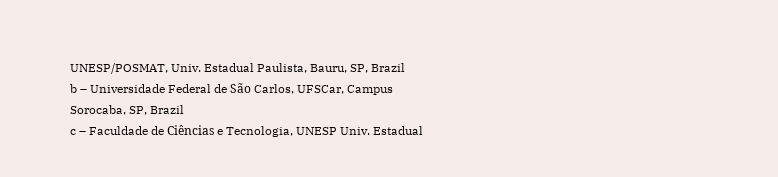UNESP/POSMAT, Univ. Estadual Paulista, Bauru, SP, Brazil
b – Universidade Federal de São Carlos, UFSCar, Campus Sorocaba, SP, Brazil
c – Faculdade de Ciências e Tecnologia, UNESP Univ. Estadual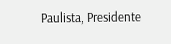Paulista, Presidente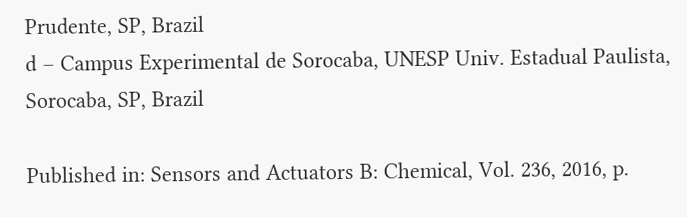Prudente, SP, Brazil
d – Campus Experimental de Sorocaba, UNESP Univ. Estadual Paulista, Sorocaba, SP, Brazil

Published in: Sensors and Actuators B: Chemical, Vol. 236, 2016, p.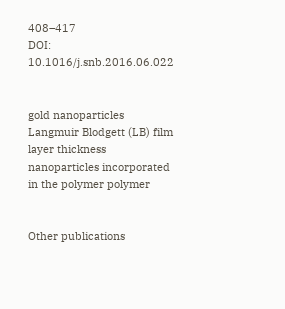408–417
DOI: 10.1016/j.snb.2016.06.022


gold nanoparticles Langmuir Blodgett (LB) film layer thickness nanoparticles incorporated in the polymer polymer


Other publications